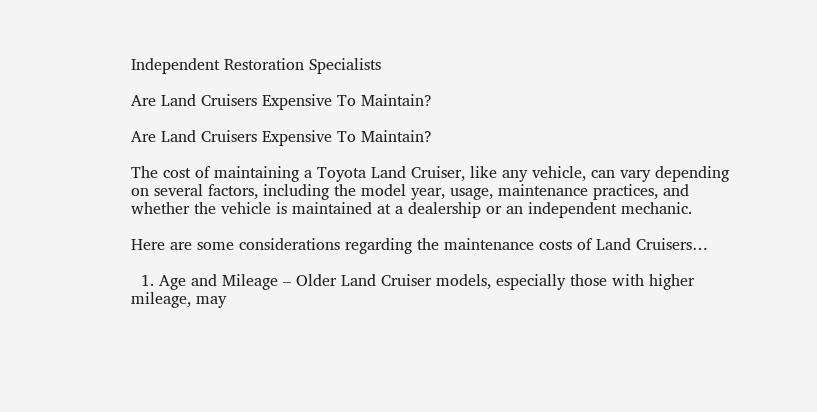Independent Restoration Specialists

Are Land Cruisers Expensive To Maintain?

Are Land Cruisers Expensive To Maintain?

The cost of maintaining a Toyota Land Cruiser, like any vehicle, can vary depending on several factors, including the model year, usage, maintenance practices, and whether the vehicle is maintained at a dealership or an independent mechanic.

Here are some considerations regarding the maintenance costs of Land Cruisers…

  1. Age and Mileage – Older Land Cruiser models, especially those with higher mileage, may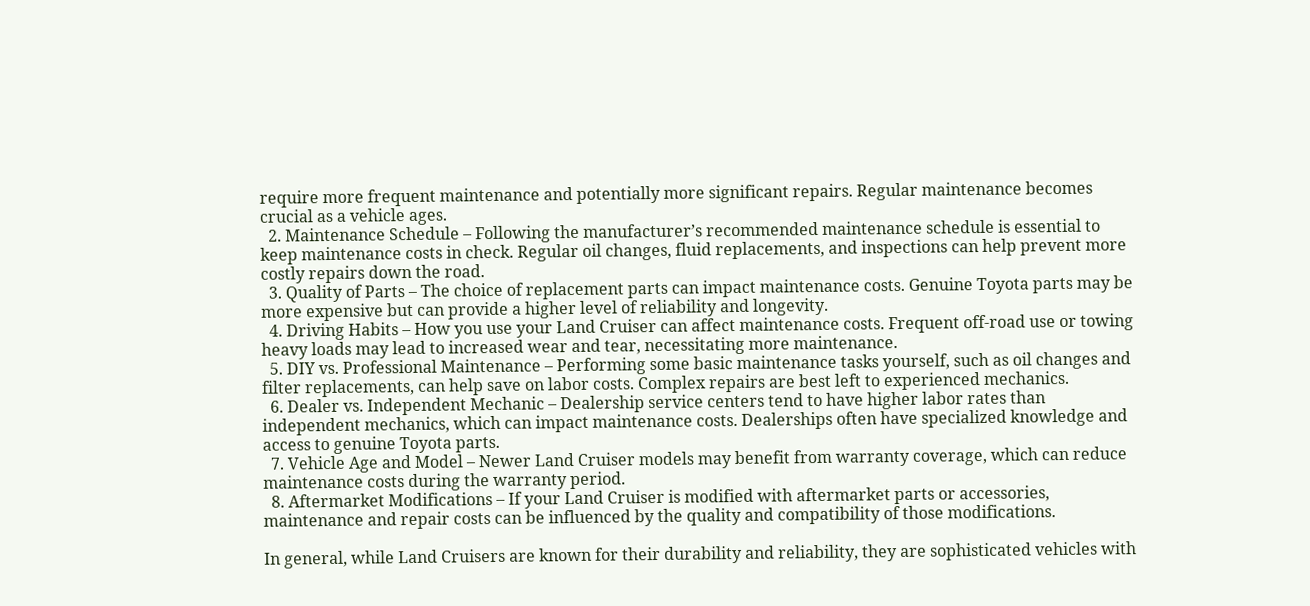require more frequent maintenance and potentially more significant repairs. Regular maintenance becomes crucial as a vehicle ages.
  2. Maintenance Schedule – Following the manufacturer’s recommended maintenance schedule is essential to keep maintenance costs in check. Regular oil changes, fluid replacements, and inspections can help prevent more costly repairs down the road.
  3. Quality of Parts – The choice of replacement parts can impact maintenance costs. Genuine Toyota parts may be more expensive but can provide a higher level of reliability and longevity.
  4. Driving Habits – How you use your Land Cruiser can affect maintenance costs. Frequent off-road use or towing heavy loads may lead to increased wear and tear, necessitating more maintenance.
  5. DIY vs. Professional Maintenance – Performing some basic maintenance tasks yourself, such as oil changes and filter replacements, can help save on labor costs. Complex repairs are best left to experienced mechanics.
  6. Dealer vs. Independent Mechanic – Dealership service centers tend to have higher labor rates than independent mechanics, which can impact maintenance costs. Dealerships often have specialized knowledge and access to genuine Toyota parts.
  7. Vehicle Age and Model – Newer Land Cruiser models may benefit from warranty coverage, which can reduce maintenance costs during the warranty period.
  8. Aftermarket Modifications – If your Land Cruiser is modified with aftermarket parts or accessories, maintenance and repair costs can be influenced by the quality and compatibility of those modifications.

In general, while Land Cruisers are known for their durability and reliability, they are sophisticated vehicles with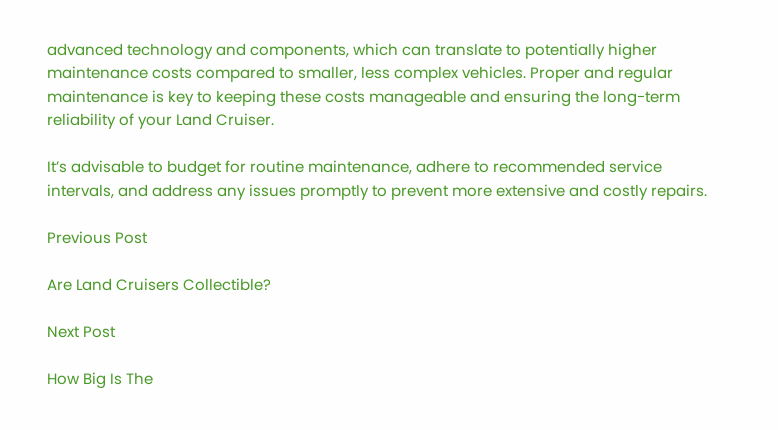advanced technology and components, which can translate to potentially higher maintenance costs compared to smaller, less complex vehicles. Proper and regular maintenance is key to keeping these costs manageable and ensuring the long-term reliability of your Land Cruiser.

It’s advisable to budget for routine maintenance, adhere to recommended service intervals, and address any issues promptly to prevent more extensive and costly repairs.

Previous Post

Are Land Cruisers Collectible?

Next Post

How Big Is The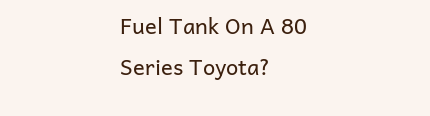Fuel Tank On A 80 Series Toyota?